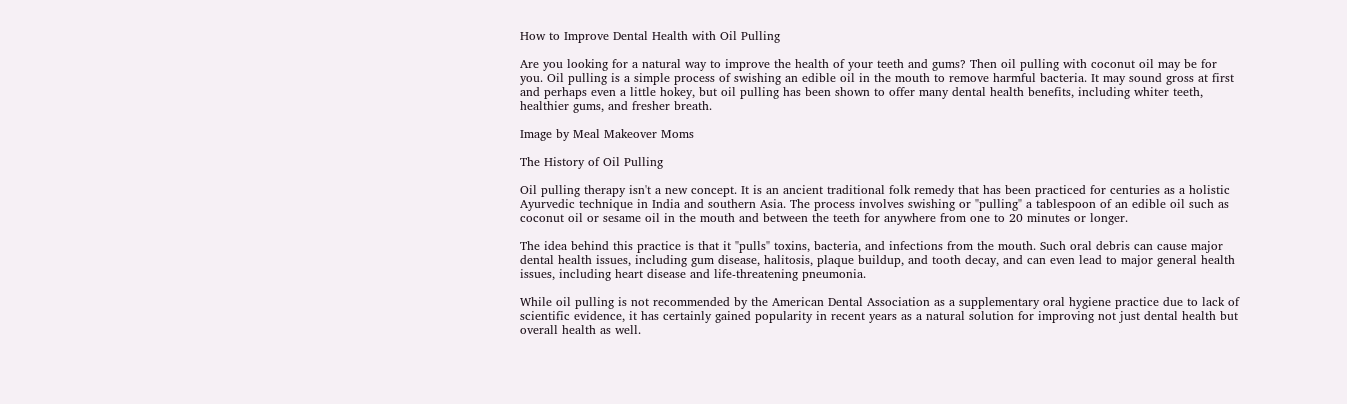How to Improve Dental Health with Oil Pulling

Are you looking for a natural way to improve the health of your teeth and gums? Then oil pulling with coconut oil may be for you. Oil pulling is a simple process of swishing an edible oil in the mouth to remove harmful bacteria. It may sound gross at first and perhaps even a little hokey, but oil pulling has been shown to offer many dental health benefits, including whiter teeth, healthier gums, and fresher breath.

Image by Meal Makeover Moms

The History of Oil Pulling

Oil pulling therapy isn't a new concept. It is an ancient traditional folk remedy that has been practiced for centuries as a holistic Ayurvedic technique in India and southern Asia. The process involves swishing or "pulling" a tablespoon of an edible oil such as coconut oil or sesame oil in the mouth and between the teeth for anywhere from one to 20 minutes or longer.

The idea behind this practice is that it "pulls" toxins, bacteria, and infections from the mouth. Such oral debris can cause major dental health issues, including gum disease, halitosis, plaque buildup, and tooth decay, and can even lead to major general health issues, including heart disease and life-threatening pneumonia.

While oil pulling is not recommended by the American Dental Association as a supplementary oral hygiene practice due to lack of scientific evidence, it has certainly gained popularity in recent years as a natural solution for improving not just dental health but overall health as well.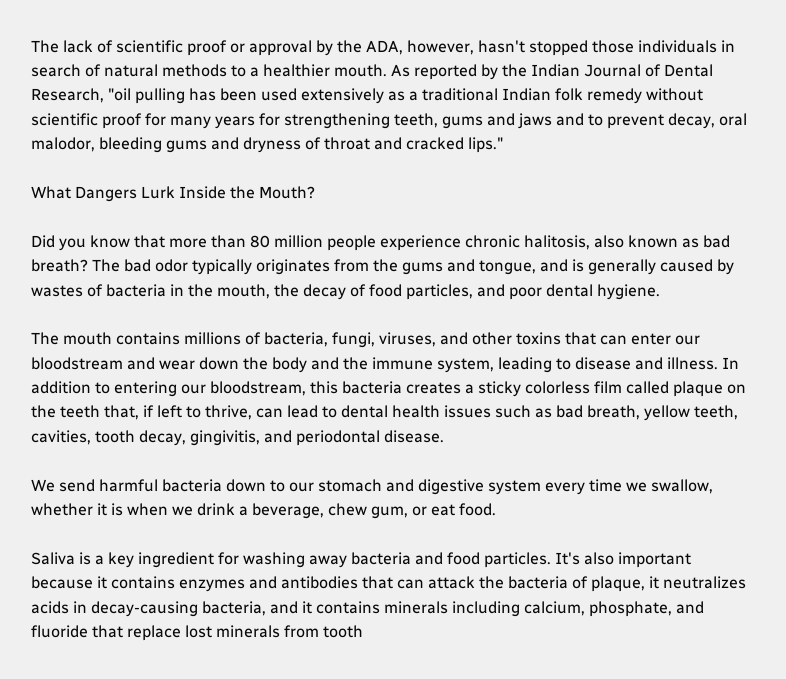The lack of scientific proof or approval by the ADA, however, hasn't stopped those individuals in search of natural methods to a healthier mouth. As reported by the Indian Journal of Dental Research, "oil pulling has been used extensively as a traditional Indian folk remedy without scientific proof for many years for strengthening teeth, gums and jaws and to prevent decay, oral malodor, bleeding gums and dryness of throat and cracked lips."

What Dangers Lurk Inside the Mouth?

Did you know that more than 80 million people experience chronic halitosis, also known as bad breath? The bad odor typically originates from the gums and tongue, and is generally caused by wastes of bacteria in the mouth, the decay of food particles, and poor dental hygiene.

The mouth contains millions of bacteria, fungi, viruses, and other toxins that can enter our bloodstream and wear down the body and the immune system, leading to disease and illness. In addition to entering our bloodstream, this bacteria creates a sticky colorless film called plaque on the teeth that, if left to thrive, can lead to dental health issues such as bad breath, yellow teeth, cavities, tooth decay, gingivitis, and periodontal disease.

We send harmful bacteria down to our stomach and digestive system every time we swallow, whether it is when we drink a beverage, chew gum, or eat food.

Saliva is a key ingredient for washing away bacteria and food particles. It's also important because it contains enzymes and antibodies that can attack the bacteria of plaque, it neutralizes acids in decay-causing bacteria, and it contains minerals including calcium, phosphate, and fluoride that replace lost minerals from tooth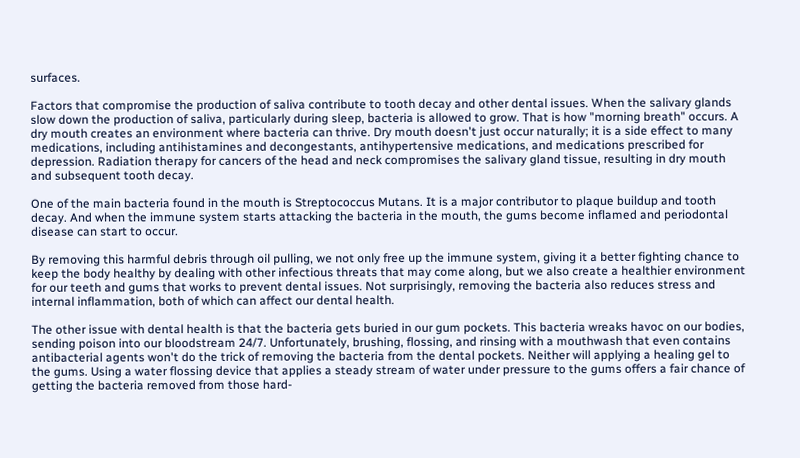surfaces.

Factors that compromise the production of saliva contribute to tooth decay and other dental issues. When the salivary glands slow down the production of saliva, particularly during sleep, bacteria is allowed to grow. That is how "morning breath" occurs. A dry mouth creates an environment where bacteria can thrive. Dry mouth doesn't just occur naturally; it is a side effect to many medications, including antihistamines and decongestants, antihypertensive medications, and medications prescribed for depression. Radiation therapy for cancers of the head and neck compromises the salivary gland tissue, resulting in dry mouth and subsequent tooth decay.

One of the main bacteria found in the mouth is Streptococcus Mutans. It is a major contributor to plaque buildup and tooth decay. And when the immune system starts attacking the bacteria in the mouth, the gums become inflamed and periodontal disease can start to occur.

By removing this harmful debris through oil pulling, we not only free up the immune system, giving it a better fighting chance to keep the body healthy by dealing with other infectious threats that may come along, but we also create a healthier environment for our teeth and gums that works to prevent dental issues. Not surprisingly, removing the bacteria also reduces stress and internal inflammation, both of which can affect our dental health.

The other issue with dental health is that the bacteria gets buried in our gum pockets. This bacteria wreaks havoc on our bodies, sending poison into our bloodstream 24/7. Unfortunately, brushing, flossing, and rinsing with a mouthwash that even contains antibacterial agents won't do the trick of removing the bacteria from the dental pockets. Neither will applying a healing gel to the gums. Using a water flossing device that applies a steady stream of water under pressure to the gums offers a fair chance of getting the bacteria removed from those hard-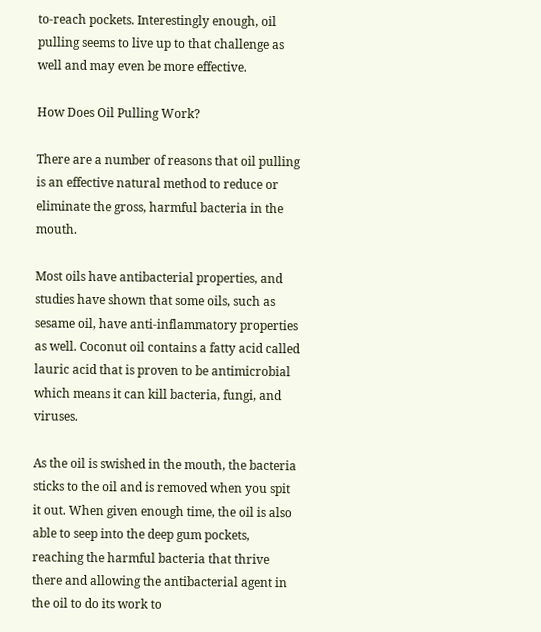to-reach pockets. Interestingly enough, oil pulling seems to live up to that challenge as well and may even be more effective.

How Does Oil Pulling Work?

There are a number of reasons that oil pulling is an effective natural method to reduce or eliminate the gross, harmful bacteria in the mouth.

Most oils have antibacterial properties, and studies have shown that some oils, such as sesame oil, have anti-inflammatory properties as well. Coconut oil contains a fatty acid called lauric acid that is proven to be antimicrobial which means it can kill bacteria, fungi, and viruses.

As the oil is swished in the mouth, the bacteria sticks to the oil and is removed when you spit it out. When given enough time, the oil is also able to seep into the deep gum pockets, reaching the harmful bacteria that thrive there and allowing the antibacterial agent in the oil to do its work to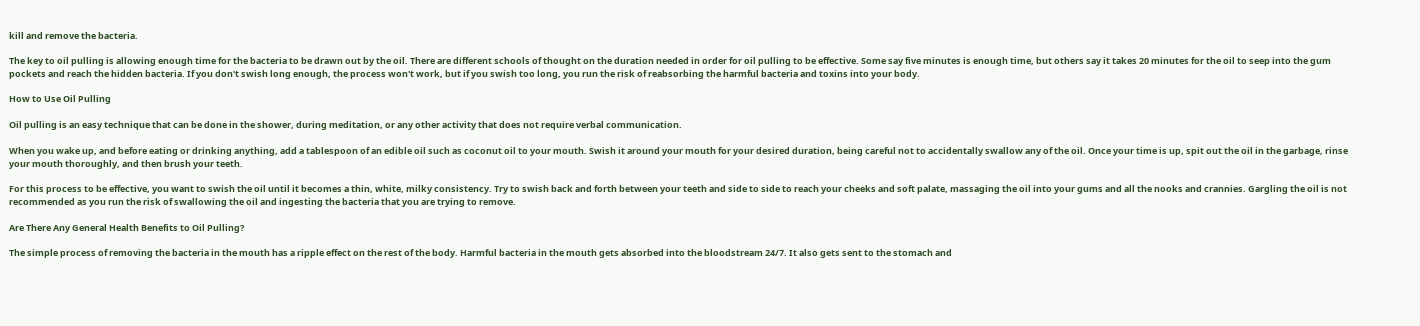kill and remove the bacteria.

The key to oil pulling is allowing enough time for the bacteria to be drawn out by the oil. There are different schools of thought on the duration needed in order for oil pulling to be effective. Some say five minutes is enough time, but others say it takes 20 minutes for the oil to seep into the gum pockets and reach the hidden bacteria. If you don't swish long enough, the process won't work, but if you swish too long, you run the risk of reabsorbing the harmful bacteria and toxins into your body.

How to Use Oil Pulling

Oil pulling is an easy technique that can be done in the shower, during meditation, or any other activity that does not require verbal communication.

When you wake up, and before eating or drinking anything, add a tablespoon of an edible oil such as coconut oil to your mouth. Swish it around your mouth for your desired duration, being careful not to accidentally swallow any of the oil. Once your time is up, spit out the oil in the garbage, rinse your mouth thoroughly, and then brush your teeth.

For this process to be effective, you want to swish the oil until it becomes a thin, white, milky consistency. Try to swish back and forth between your teeth and side to side to reach your cheeks and soft palate, massaging the oil into your gums and all the nooks and crannies. Gargling the oil is not recommended as you run the risk of swallowing the oil and ingesting the bacteria that you are trying to remove.

Are There Any General Health Benefits to Oil Pulling?

The simple process of removing the bacteria in the mouth has a ripple effect on the rest of the body. Harmful bacteria in the mouth gets absorbed into the bloodstream 24/7. It also gets sent to the stomach and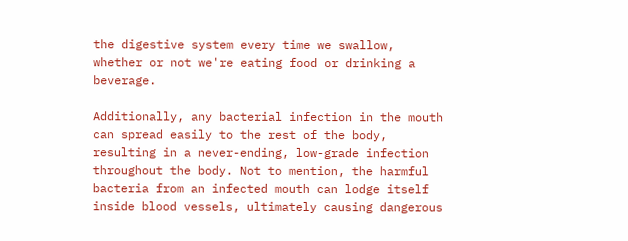the digestive system every time we swallow, whether or not we're eating food or drinking a beverage.

Additionally, any bacterial infection in the mouth can spread easily to the rest of the body, resulting in a never-ending, low-grade infection throughout the body. Not to mention, the harmful bacteria from an infected mouth can lodge itself inside blood vessels, ultimately causing dangerous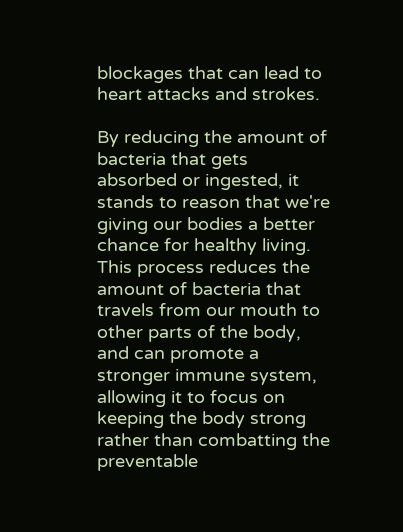blockages that can lead to heart attacks and strokes.

By reducing the amount of bacteria that gets absorbed or ingested, it stands to reason that we're giving our bodies a better chance for healthy living. This process reduces the amount of bacteria that travels from our mouth to other parts of the body, and can promote a stronger immune system, allowing it to focus on keeping the body strong rather than combatting the preventable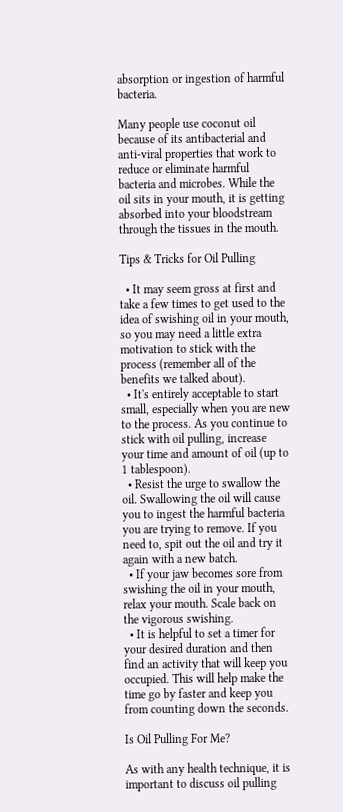absorption or ingestion of harmful bacteria.

Many people use coconut oil because of its antibacterial and anti-viral properties that work to reduce or eliminate harmful bacteria and microbes. While the oil sits in your mouth, it is getting absorbed into your bloodstream through the tissues in the mouth.

Tips & Tricks for Oil Pulling

  • It may seem gross at first and take a few times to get used to the idea of swishing oil in your mouth, so you may need a little extra motivation to stick with the process (remember all of the benefits we talked about).
  • It's entirely acceptable to start small, especially when you are new to the process. As you continue to stick with oil pulling, increase your time and amount of oil (up to 1 tablespoon).
  • Resist the urge to swallow the oil. Swallowing the oil will cause you to ingest the harmful bacteria you are trying to remove. If you need to, spit out the oil and try it again with a new batch.
  • If your jaw becomes sore from swishing the oil in your mouth, relax your mouth. Scale back on the vigorous swishing.
  • It is helpful to set a timer for your desired duration and then find an activity that will keep you occupied. This will help make the time go by faster and keep you from counting down the seconds.

Is Oil Pulling For Me?

As with any health technique, it is important to discuss oil pulling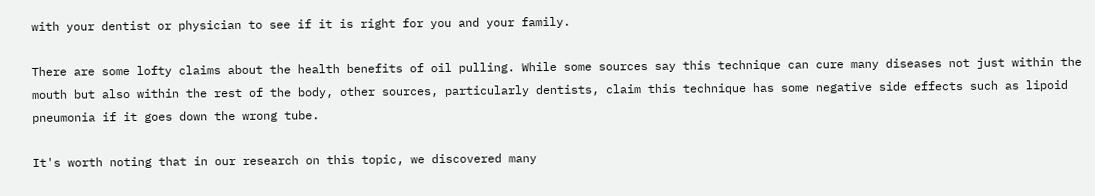with your dentist or physician to see if it is right for you and your family.

There are some lofty claims about the health benefits of oil pulling. While some sources say this technique can cure many diseases not just within the mouth but also within the rest of the body, other sources, particularly dentists, claim this technique has some negative side effects such as lipoid pneumonia if it goes down the wrong tube.

It's worth noting that in our research on this topic, we discovered many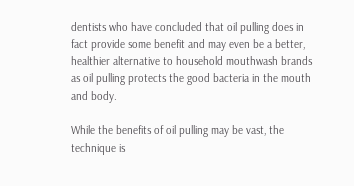dentists who have concluded that oil pulling does in fact provide some benefit and may even be a better, healthier alternative to household mouthwash brands as oil pulling protects the good bacteria in the mouth and body.

While the benefits of oil pulling may be vast, the technique is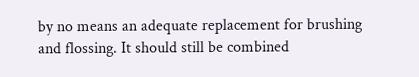by no means an adequate replacement for brushing and flossing. It should still be combined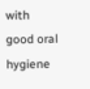with good oral hygiene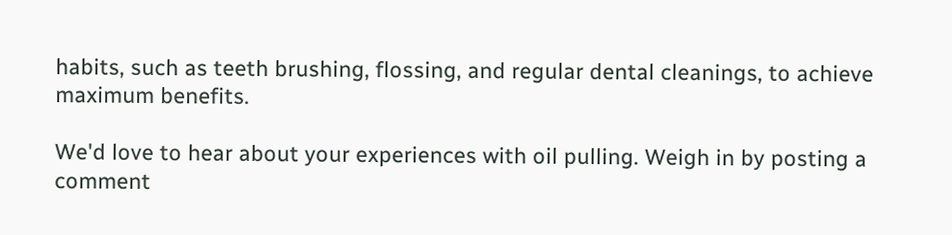habits, such as teeth brushing, flossing, and regular dental cleanings, to achieve maximum benefits.

We'd love to hear about your experiences with oil pulling. Weigh in by posting a comment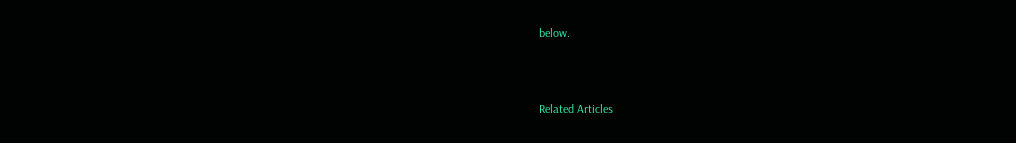below.



Related Articles